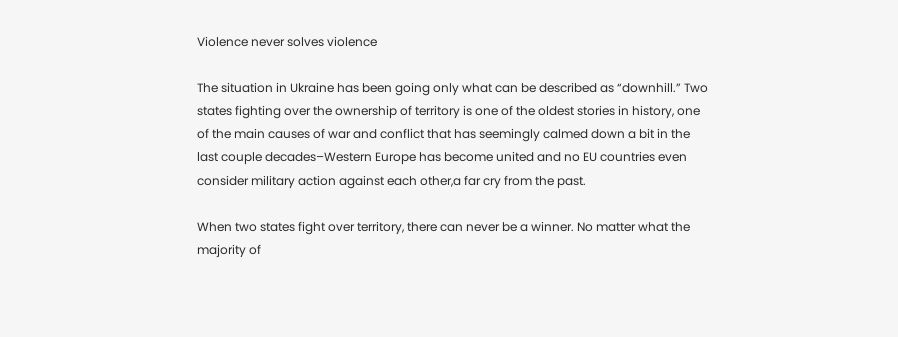Violence never solves violence

The situation in Ukraine has been going only what can be described as “downhill.” Two states fighting over the ownership of territory is one of the oldest stories in history, one of the main causes of war and conflict that has seemingly calmed down a bit in the last couple decades–Western Europe has become united and no EU countries even consider military action against each other,a far cry from the past.

When two states fight over territory, there can never be a winner. No matter what the majority of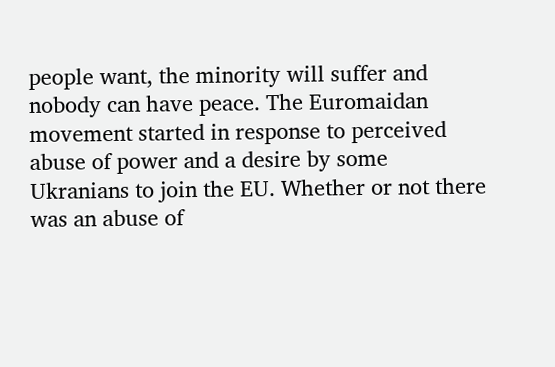people want, the minority will suffer and nobody can have peace. The Euromaidan movement started in response to perceived abuse of power and a desire by some Ukranians to join the EU. Whether or not there was an abuse of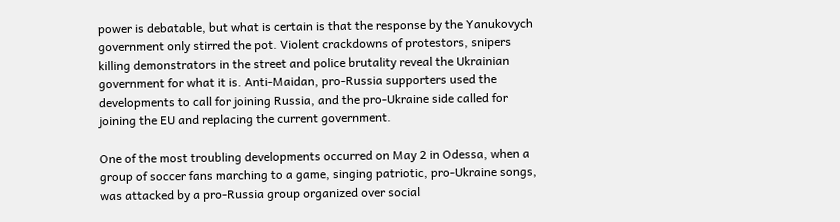power is debatable, but what is certain is that the response by the Yanukovych government only stirred the pot. Violent crackdowns of protestors, snipers killing demonstrators in the street and police brutality reveal the Ukrainian government for what it is. Anti-Maidan, pro-Russia supporters used the developments to call for joining Russia, and the pro-Ukraine side called for joining the EU and replacing the current government.

One of the most troubling developments occurred on May 2 in Odessa, when a group of soccer fans marching to a game, singing patriotic, pro-Ukraine songs, was attacked by a pro-Russia group organized over social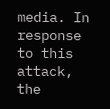media. In response to this attack, the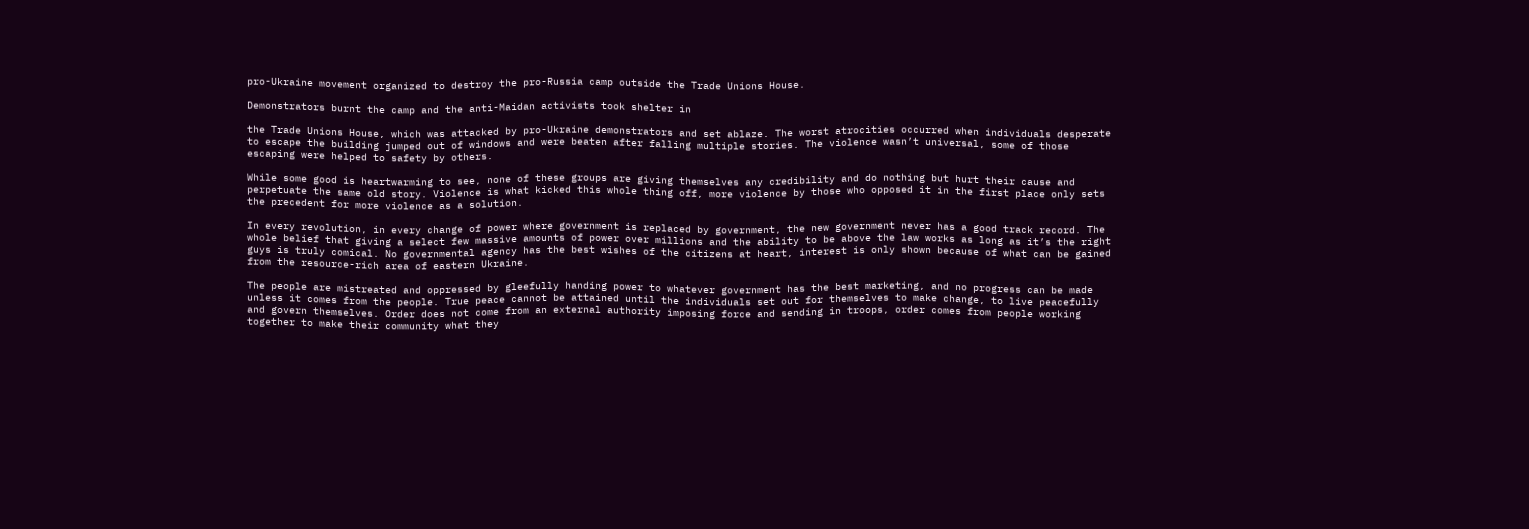pro-Ukraine movement organized to destroy the pro-Russia camp outside the Trade Unions House.

Demonstrators burnt the camp and the anti-Maidan activists took shelter in

the Trade Unions House, which was attacked by pro-Ukraine demonstrators and set ablaze. The worst atrocities occurred when individuals desperate to escape the building jumped out of windows and were beaten after falling multiple stories. The violence wasn’t universal, some of those escaping were helped to safety by others.

While some good is heartwarming to see, none of these groups are giving themselves any credibility and do nothing but hurt their cause and perpetuate the same old story. Violence is what kicked this whole thing off, more violence by those who opposed it in the first place only sets the precedent for more violence as a solution.

In every revolution, in every change of power where government is replaced by government, the new government never has a good track record. The whole belief that giving a select few massive amounts of power over millions and the ability to be above the law works as long as it’s the right guys is truly comical. No governmental agency has the best wishes of the citizens at heart, interest is only shown because of what can be gained from the resource-rich area of eastern Ukraine.

The people are mistreated and oppressed by gleefully handing power to whatever government has the best marketing, and no progress can be made unless it comes from the people. True peace cannot be attained until the individuals set out for themselves to make change, to live peacefully and govern themselves. Order does not come from an external authority imposing force and sending in troops, order comes from people working together to make their community what they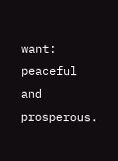want: peaceful and prosperous.